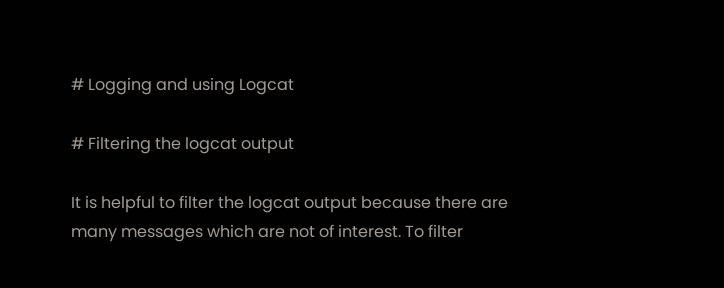# Logging and using Logcat

# Filtering the logcat output

It is helpful to filter the logcat output because there are many messages which are not of interest. To filter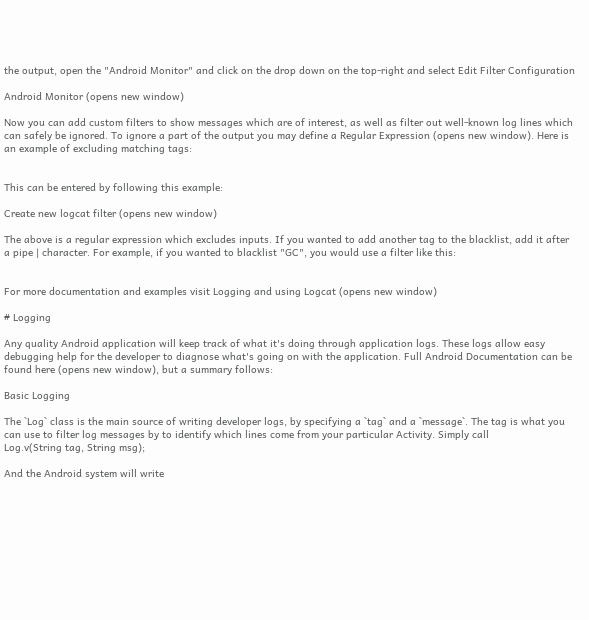the output, open the "Android Monitor" and click on the drop down on the top-right and select Edit Filter Configuration

Android Monitor (opens new window)

Now you can add custom filters to show messages which are of interest, as well as filter out well-known log lines which can safely be ignored. To ignore a part of the output you may define a Regular Expression (opens new window). Here is an example of excluding matching tags:


This can be entered by following this example:

Create new logcat filter (opens new window)

The above is a regular expression which excludes inputs. If you wanted to add another tag to the blacklist, add it after a pipe | character. For example, if you wanted to blacklist "GC", you would use a filter like this:


For more documentation and examples visit Logging and using Logcat (opens new window)

# Logging

Any quality Android application will keep track of what it's doing through application logs. These logs allow easy debugging help for the developer to diagnose what's going on with the application. Full Android Documentation can be found here (opens new window), but a summary follows:

Basic Logging

The `Log` class is the main source of writing developer logs, by specifying a `tag` and a `message`. The tag is what you can use to filter log messages by to identify which lines come from your particular Activity. Simply call
Log.v(String tag, String msg);

And the Android system will write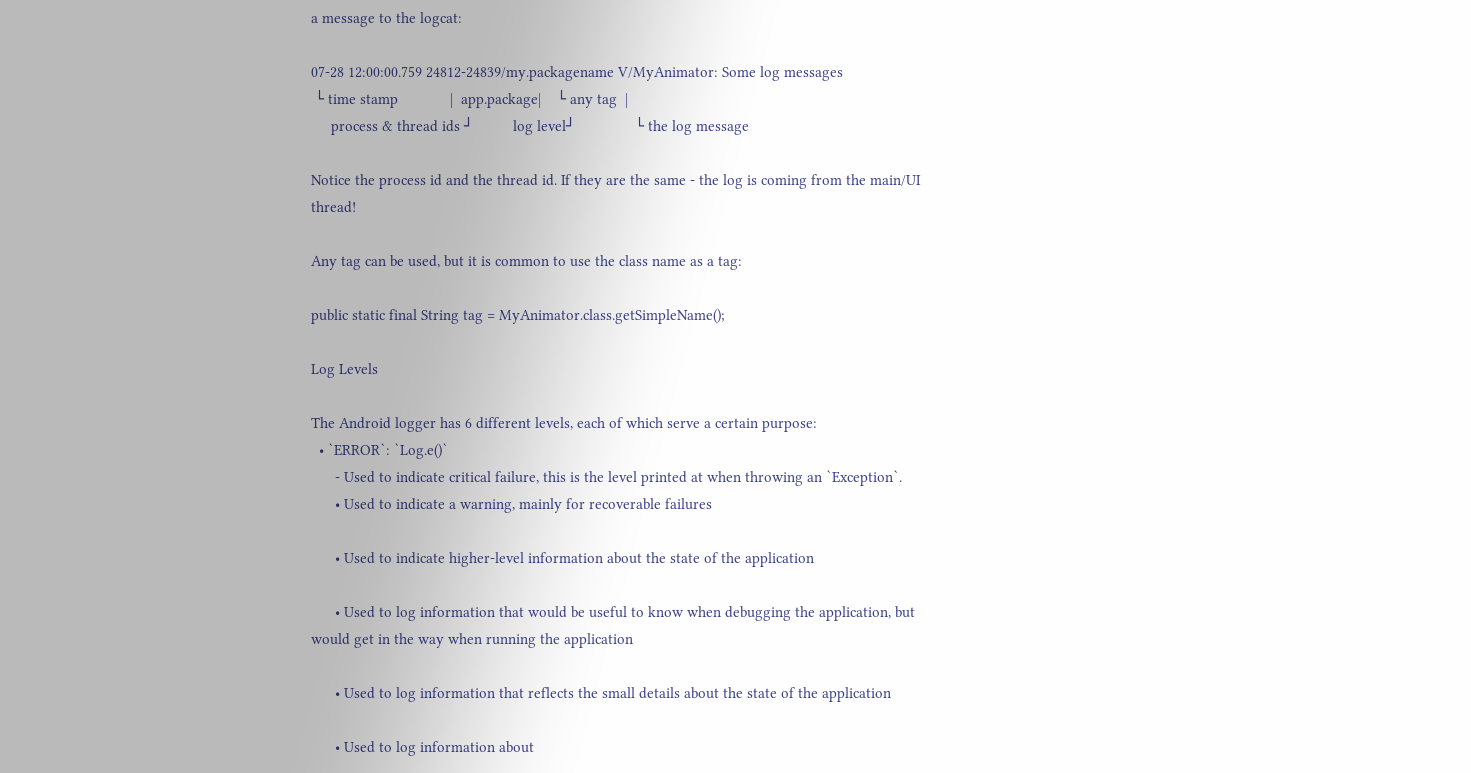a message to the logcat:

07-28 12:00:00.759 24812-24839/my.packagename V/MyAnimator: Some log messages
 └ time stamp             |  app.package|    └ any tag  |
     process & thread ids ┘          log level┘               └ the log message

Notice the process id and the thread id. If they are the same - the log is coming from the main/UI thread!

Any tag can be used, but it is common to use the class name as a tag:

public static final String tag = MyAnimator.class.getSimpleName();

Log Levels

The Android logger has 6 different levels, each of which serve a certain purpose:
  • `ERROR`: `Log.e()`
      - Used to indicate critical failure, this is the level printed at when throwing an `Exception`.
      • Used to indicate a warning, mainly for recoverable failures

      • Used to indicate higher-level information about the state of the application

      • Used to log information that would be useful to know when debugging the application, but would get in the way when running the application

      • Used to log information that reflects the small details about the state of the application

      • Used to log information about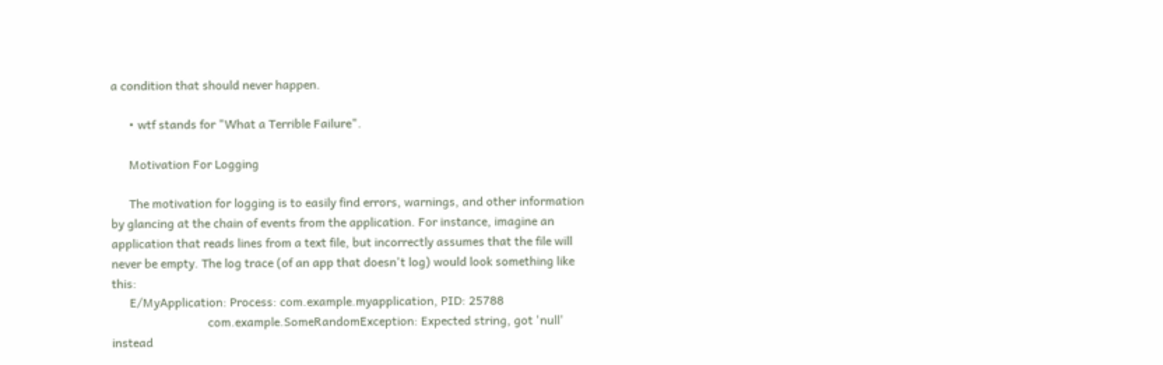a condition that should never happen.

      • wtf stands for "What a Terrible Failure".

      Motivation For Logging

      The motivation for logging is to easily find errors, warnings, and other information by glancing at the chain of events from the application. For instance, imagine an application that reads lines from a text file, but incorrectly assumes that the file will never be empty. The log trace (of an app that doesn't log) would look something like this:
      E/MyApplication: Process: com.example.myapplication, PID: 25788
                                com.example.SomeRandomException: Expected string, got 'null' instead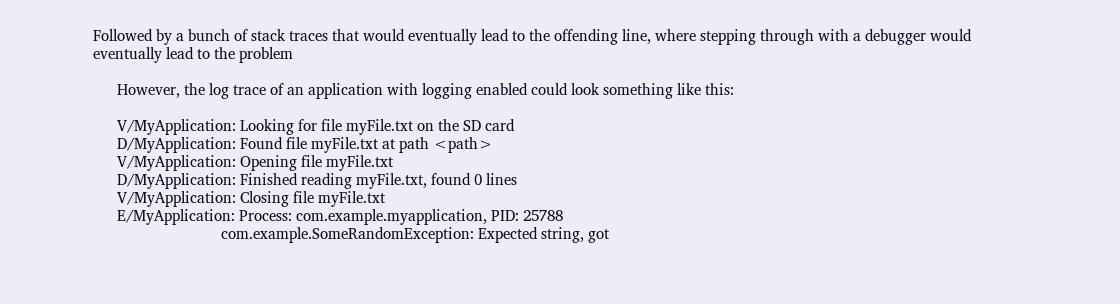Followed by a bunch of stack traces that would eventually lead to the offending line, where stepping through with a debugger would eventually lead to the problem

      However, the log trace of an application with logging enabled could look something like this:

      V/MyApplication: Looking for file myFile.txt on the SD card
      D/MyApplication: Found file myFile.txt at path <path>
      V/MyApplication: Opening file myFile.txt
      D/MyApplication: Finished reading myFile.txt, found 0 lines
      V/MyApplication: Closing file myFile.txt
      E/MyApplication: Process: com.example.myapplication, PID: 25788
                                com.example.SomeRandomException: Expected string, got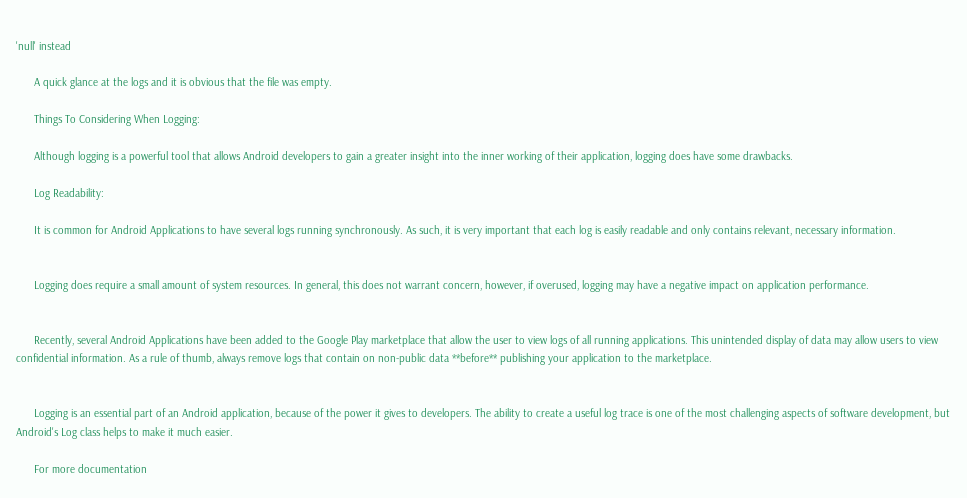'null' instead

      A quick glance at the logs and it is obvious that the file was empty.

      Things To Considering When Logging:

      Although logging is a powerful tool that allows Android developers to gain a greater insight into the inner working of their application, logging does have some drawbacks.

      Log Readability:

      It is common for Android Applications to have several logs running synchronously. As such, it is very important that each log is easily readable and only contains relevant, necessary information.


      Logging does require a small amount of system resources. In general, this does not warrant concern, however, if overused, logging may have a negative impact on application performance.


      Recently, several Android Applications have been added to the Google Play marketplace that allow the user to view logs of all running applications. This unintended display of data may allow users to view confidential information. As a rule of thumb, always remove logs that contain on non-public data **before** publishing your application to the marketplace.


      Logging is an essential part of an Android application, because of the power it gives to developers. The ability to create a useful log trace is one of the most challenging aspects of software development, but Android's Log class helps to make it much easier.

      For more documentation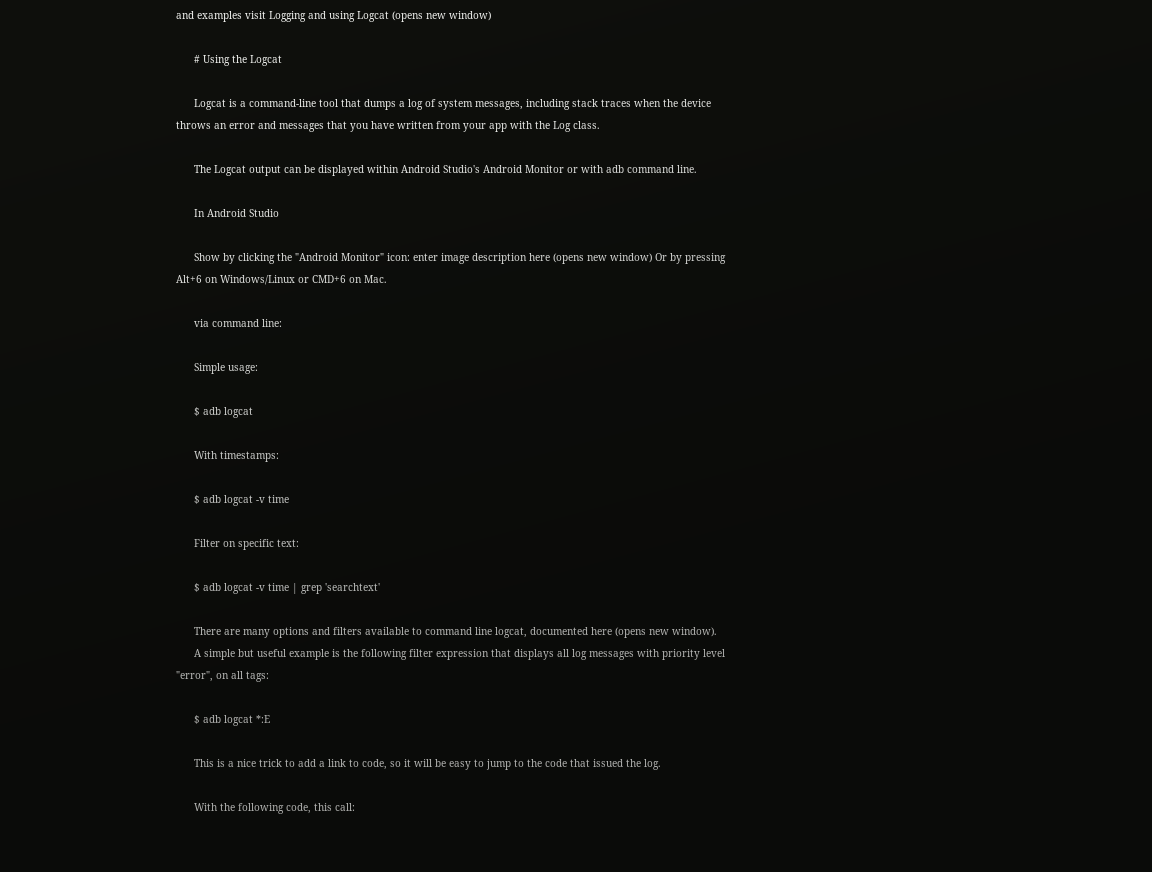and examples visit Logging and using Logcat (opens new window)

      # Using the Logcat

      Logcat is a command-line tool that dumps a log of system messages, including stack traces when the device throws an error and messages that you have written from your app with the Log class.

      The Logcat output can be displayed within Android Studio's Android Monitor or with adb command line.

      In Android Studio

      Show by clicking the "Android Monitor" icon: enter image description here (opens new window) Or by pressing Alt+6 on Windows/Linux or CMD+6 on Mac.

      via command line:

      Simple usage:

      $ adb logcat

      With timestamps:

      $ adb logcat -v time

      Filter on specific text:

      $ adb logcat -v time | grep 'searchtext'

      There are many options and filters available to command line logcat, documented here (opens new window).
      A simple but useful example is the following filter expression that displays all log messages with priority level "error", on all tags:

      $ adb logcat *:E

      This is a nice trick to add a link to code, so it will be easy to jump to the code that issued the log.

      With the following code, this call: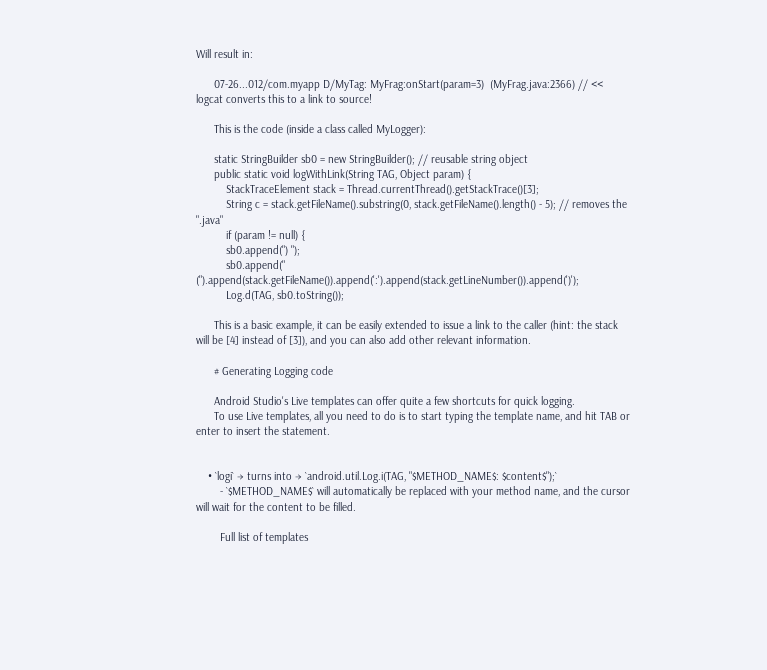Will result in:

      07-26...012/com.myapp D/MyTag: MyFrag:onStart(param=3)  (MyFrag.java:2366) // << logcat converts this to a link to source!

      This is the code (inside a class called MyLogger):

      static StringBuilder sb0 = new StringBuilder(); // reusable string object
      public static void logWithLink(String TAG, Object param) {
          StackTraceElement stack = Thread.currentThread().getStackTrace()[3];
          String c = stack.getFileName().substring(0, stack.getFileName().length() - 5); // removes the ".java"
          if (param != null) {
          sb0.append(") ");
          sb0.append(" (").append(stack.getFileName()).append(':').append(stack.getLineNumber()).append(')');
          Log.d(TAG, sb0.toString());

      This is a basic example, it can be easily extended to issue a link to the caller (hint: the stack will be [4] instead of [3]), and you can also add other relevant information.

      # Generating Logging code

      Android Studio's Live templates can offer quite a few shortcuts for quick logging.
      To use Live templates, all you need to do is to start typing the template name, and hit TAB or enter to insert the statement.


    • `logi` → turns into → `android.util.Log.i(TAG, "$METHOD_NAME$: $content$");`
        - `$METHOD_NAME$` will automatically be replaced with your method name, and the cursor will wait for the content to be filled.

        Full list of templates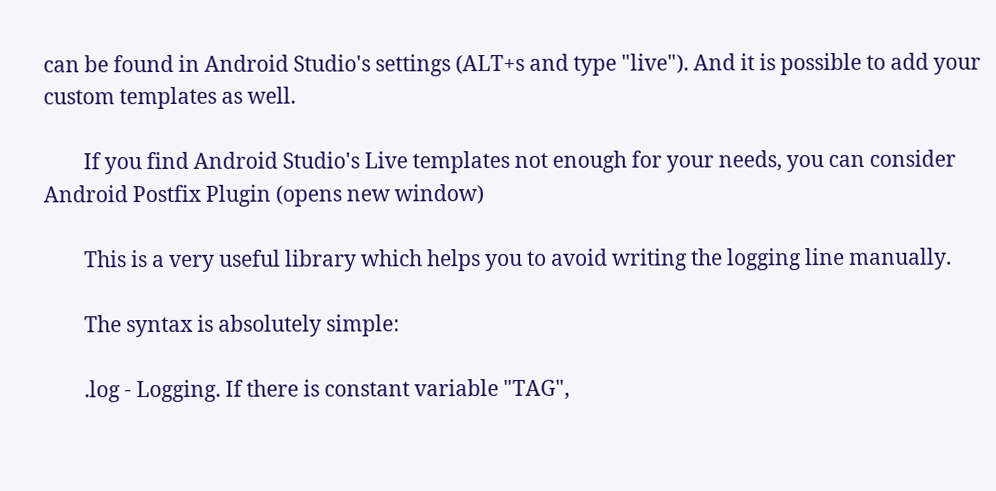can be found in Android Studio's settings (ALT+s and type "live"). And it is possible to add your custom templates as well.

        If you find Android Studio's Live templates not enough for your needs, you can consider Android Postfix Plugin (opens new window)

        This is a very useful library which helps you to avoid writing the logging line manually.

        The syntax is absolutely simple:

        .log - Logging. If there is constant variable "TAG",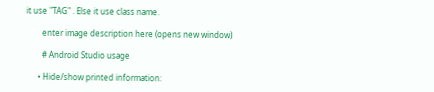it use "TAG" . Else it use class name.

        enter image description here (opens new window)

        # Android Studio usage

      • Hide/show printed information: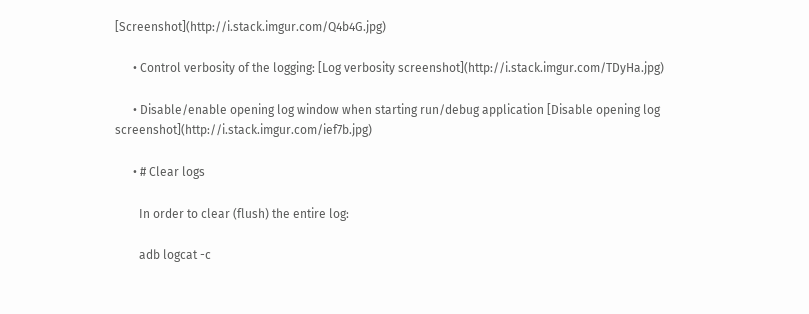[Screenshot](http://i.stack.imgur.com/Q4b4G.jpg)

      • Control verbosity of the logging: [Log verbosity screenshot](http://i.stack.imgur.com/TDyHa.jpg)

      • Disable/enable opening log window when starting run/debug application [Disable opening log screenshot](http://i.stack.imgur.com/ief7b.jpg)

      • # Clear logs

        In order to clear (flush) the entire log:

        adb logcat -c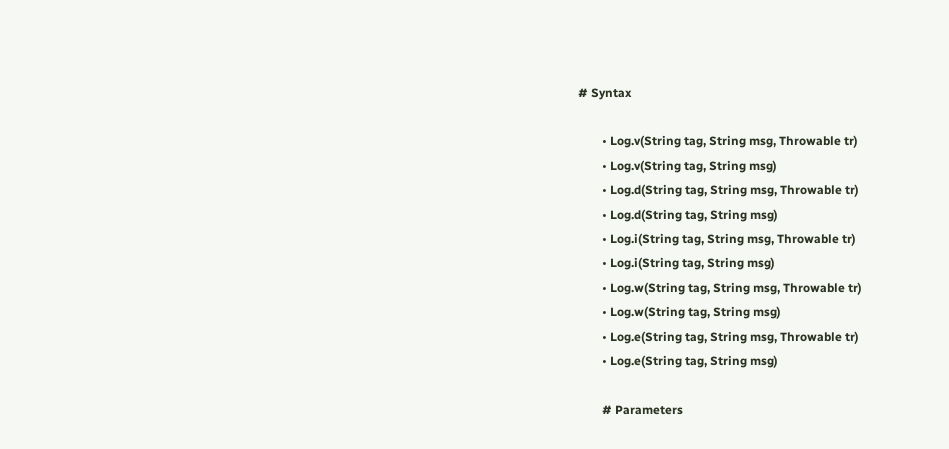# Syntax

        • Log.v(String tag, String msg, Throwable tr)
        • Log.v(String tag, String msg)
        • Log.d(String tag, String msg, Throwable tr)
        • Log.d(String tag, String msg)
        • Log.i(String tag, String msg, Throwable tr)
        • Log.i(String tag, String msg)
        • Log.w(String tag, String msg, Throwable tr)
        • Log.w(String tag, String msg)
        • Log.e(String tag, String msg, Throwable tr)
        • Log.e(String tag, String msg)

        # Parameters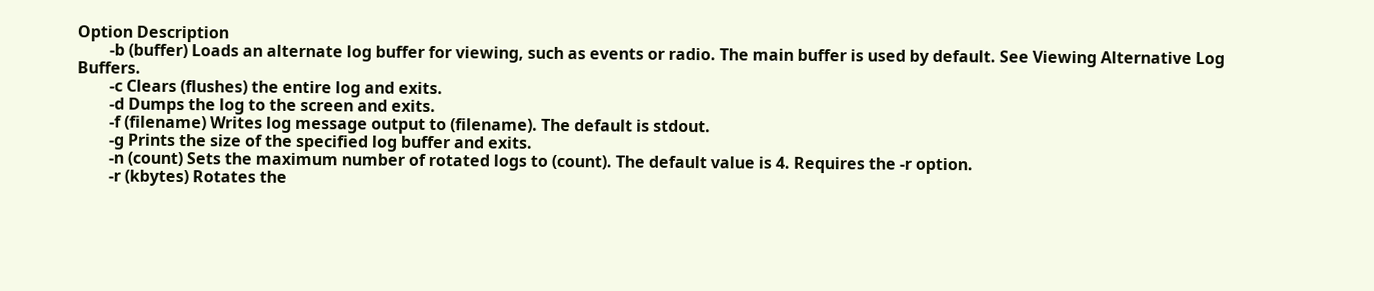Option Description
        -b (buffer) Loads an alternate log buffer for viewing, such as events or radio. The main buffer is used by default. See Viewing Alternative Log Buffers.
        -c Clears (flushes) the entire log and exits.
        -d Dumps the log to the screen and exits.
        -f (filename) Writes log message output to (filename). The default is stdout.
        -g Prints the size of the specified log buffer and exits.
        -n (count) Sets the maximum number of rotated logs to (count). The default value is 4. Requires the -r option.
        -r (kbytes) Rotates the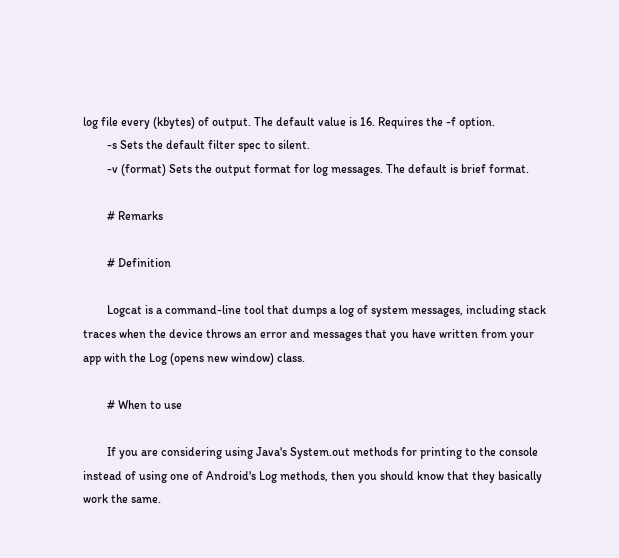log file every (kbytes) of output. The default value is 16. Requires the -f option.
        -s Sets the default filter spec to silent.
        -v (format) Sets the output format for log messages. The default is brief format.

        # Remarks

        # Definition

        Logcat is a command-line tool that dumps a log of system messages, including stack traces when the device throws an error and messages that you have written from your app with the Log (opens new window) class.

        # When to use

        If you are considering using Java's System.out methods for printing to the console instead of using one of Android's Log methods, then you should know that they basically work the same.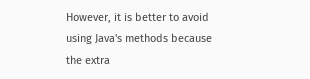However, it is better to avoid using Java's methods because the extra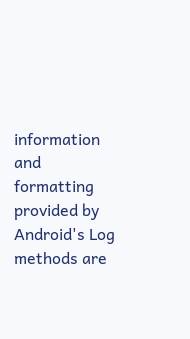information and formatting provided by Android's Log methods are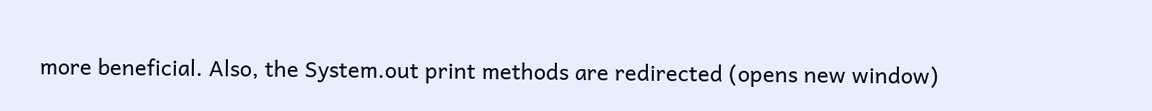more beneficial. Also, the System.out print methods are redirected (opens new window)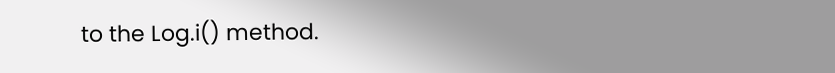to the Log.i() method.